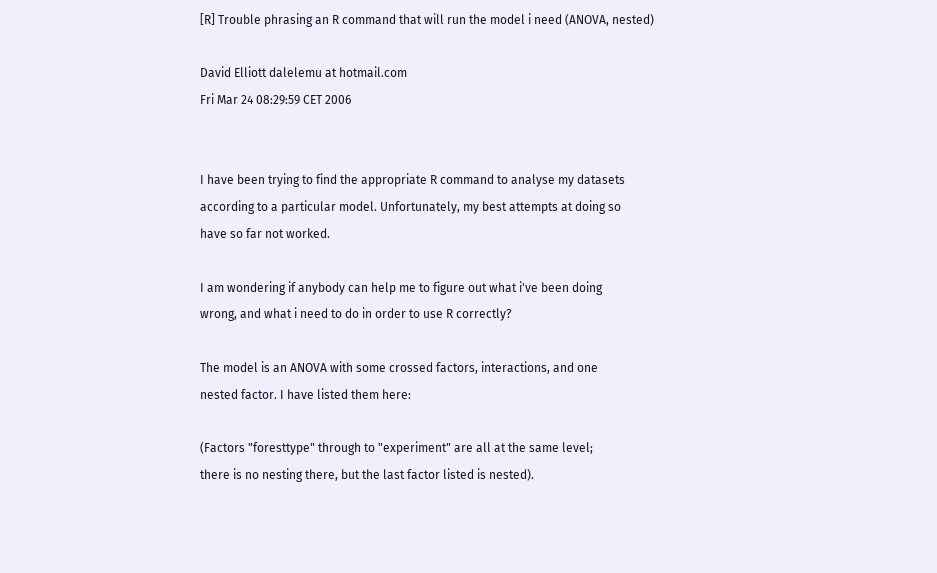[R] Trouble phrasing an R command that will run the model i need (ANOVA, nested)

David Elliott dalelemu at hotmail.com
Fri Mar 24 08:29:59 CET 2006


I have been trying to find the appropriate R command to analyse my datasets
according to a particular model. Unfortunately, my best attempts at doing so
have so far not worked.

I am wondering if anybody can help me to figure out what i've been doing
wrong, and what i need to do in order to use R correctly?

The model is an ANOVA with some crossed factors, interactions, and one
nested factor. I have listed them here:

(Factors "foresttype" through to "experiment" are all at the same level;
there is no nesting there, but the last factor listed is nested).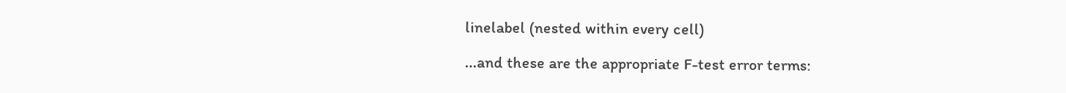linelabel (nested within every cell)

...and these are the appropriate F-test error terms: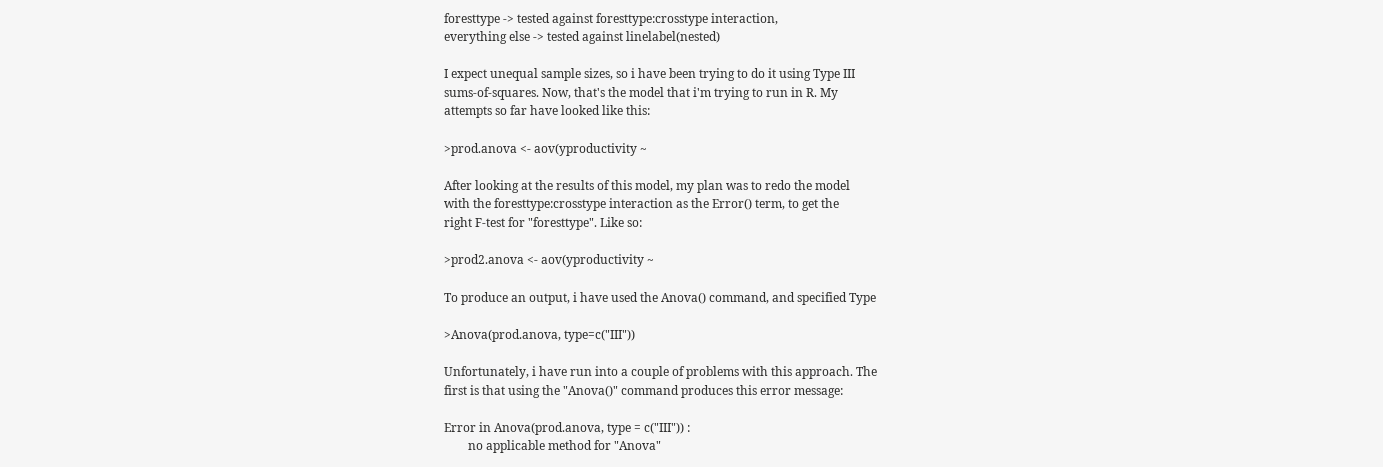foresttype -> tested against foresttype:crosstype interaction,
everything else -> tested against linelabel(nested)

I expect unequal sample sizes, so i have been trying to do it using Type III
sums-of-squares. Now, that's the model that i'm trying to run in R. My
attempts so far have looked like this:

>prod.anova <- aov(yproductivity ~

After looking at the results of this model, my plan was to redo the model
with the foresttype:crosstype interaction as the Error() term, to get the
right F-test for "foresttype". Like so:

>prod2.anova <- aov(yproductivity ~

To produce an output, i have used the Anova() command, and specified Type

>Anova(prod.anova, type=c("III"))

Unfortunately, i have run into a couple of problems with this approach. The
first is that using the "Anova()" command produces this error message:

Error in Anova(prod.anova, type = c("III")) :
        no applicable method for "Anova"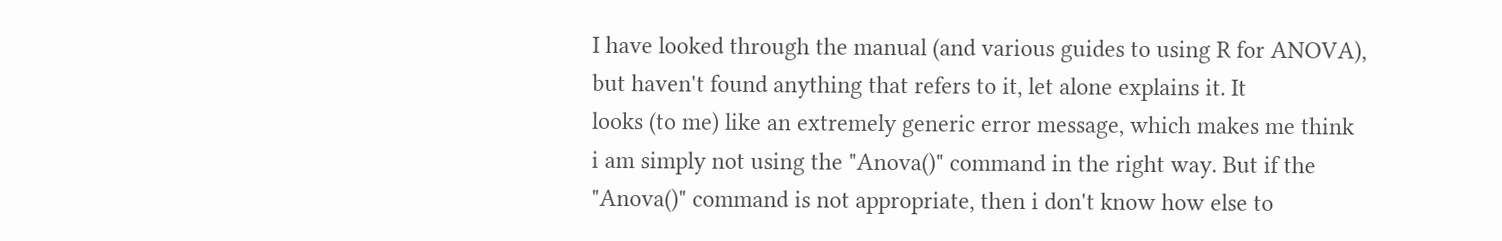I have looked through the manual (and various guides to using R for ANOVA),
but haven't found anything that refers to it, let alone explains it. It
looks (to me) like an extremely generic error message, which makes me think
i am simply not using the "Anova()" command in the right way. But if the
"Anova()" command is not appropriate, then i don't know how else to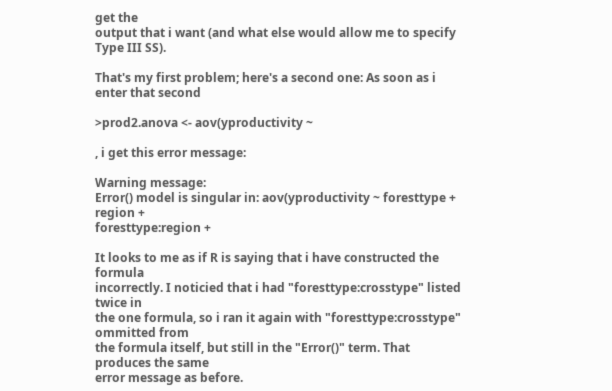get the
output that i want (and what else would allow me to specify Type III SS).

That's my first problem; here's a second one: As soon as i enter that second

>prod2.anova <- aov(yproductivity ~

, i get this error message:

Warning message:
Error() model is singular in: aov(yproductivity ~ foresttype + region +
foresttype:region +

It looks to me as if R is saying that i have constructed the formula
incorrectly. I noticied that i had "foresttype:crosstype" listed twice in
the one formula, so i ran it again with "foresttype:crosstype" ommitted from
the formula itself, but still in the "Error()" term. That produces the same
error message as before.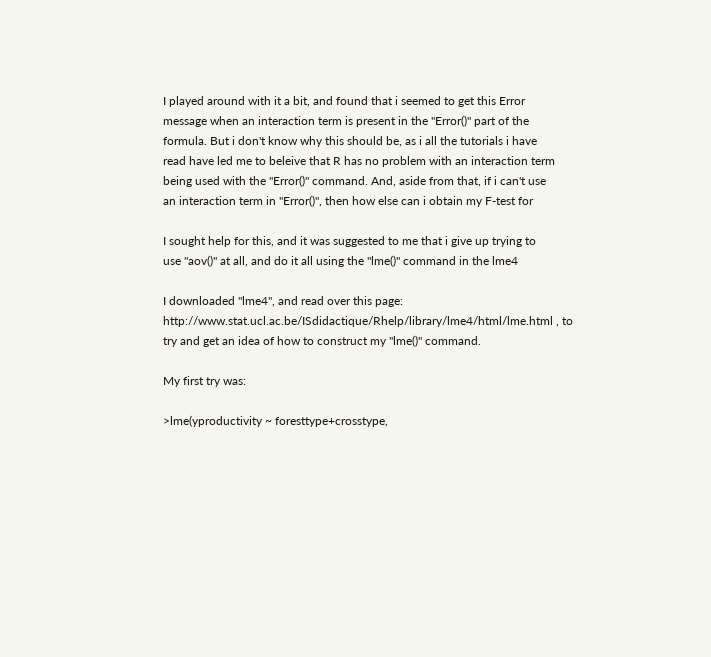I played around with it a bit, and found that i seemed to get this Error
message when an interaction term is present in the "Error()" part of the
formula. But i don't know why this should be, as i all the tutorials i have
read have led me to beleive that R has no problem with an interaction term
being used with the "Error()" command. And, aside from that, if i can't use
an interaction term in "Error()", then how else can i obtain my F-test for

I sought help for this, and it was suggested to me that i give up trying to
use "aov()" at all, and do it all using the "lme()" command in the lme4

I downloaded "lme4", and read over this page:
http://www.stat.ucl.ac.be/ISdidactique/Rhelp/library/lme4/html/lme.html , to
try and get an idea of how to construct my "lme()" command.

My first try was:

>lme(yproductivity ~ foresttype+crosstype,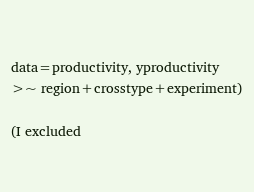data=productivity, yproductivity
>~ region+crosstype+experiment)

(I excluded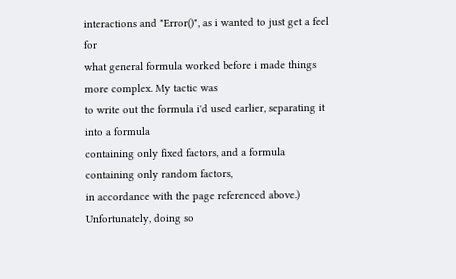interactions and "Error()", as i wanted to just get a feel for
what general formula worked before i made things more complex. My tactic was
to write out the formula i'd used earlier, separating it into a formula
containing only fixed factors, and a formula containing only random factors,
in accordance with the page referenced above.) Unfortunately, doing so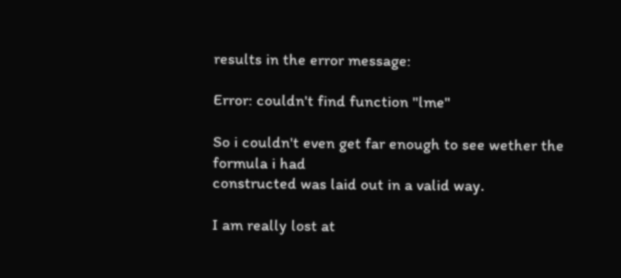results in the error message:

Error: couldn't find function "lme"

So i couldn't even get far enough to see wether the formula i had
constructed was laid out in a valid way.

I am really lost at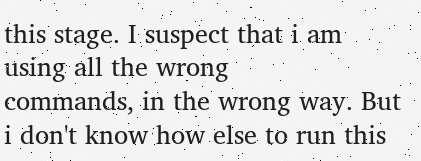this stage. I suspect that i am using all the wrong
commands, in the wrong way. But i don't know how else to run this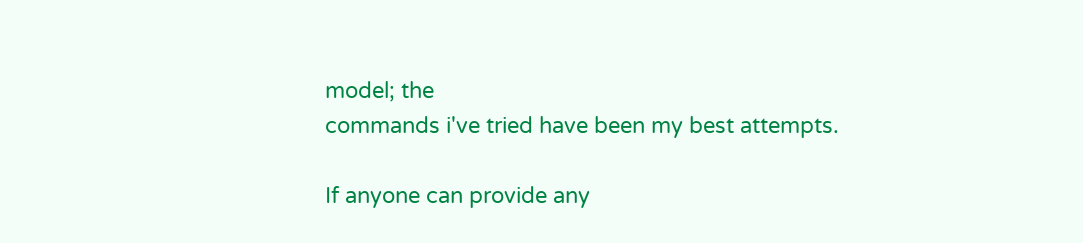model; the
commands i've tried have been my best attempts.

If anyone can provide any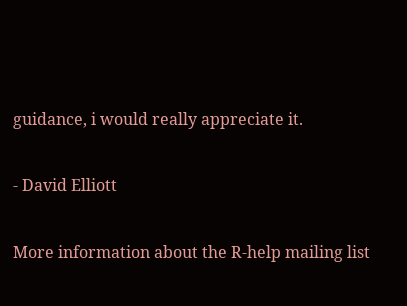guidance, i would really appreciate it.

- David Elliott

More information about the R-help mailing list